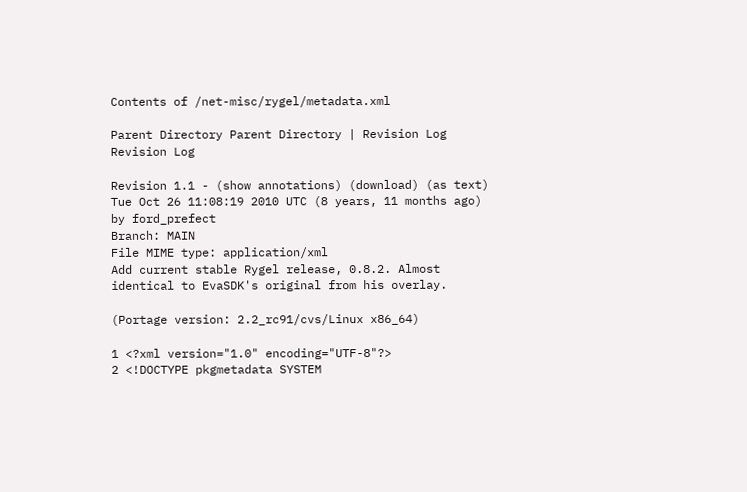Contents of /net-misc/rygel/metadata.xml

Parent Directory Parent Directory | Revision Log Revision Log

Revision 1.1 - (show annotations) (download) (as text)
Tue Oct 26 11:08:19 2010 UTC (8 years, 11 months ago) by ford_prefect
Branch: MAIN
File MIME type: application/xml
Add current stable Rygel release, 0.8.2. Almost identical to EvaSDK's original from his overlay.

(Portage version: 2.2_rc91/cvs/Linux x86_64)

1 <?xml version="1.0" encoding="UTF-8"?>
2 <!DOCTYPE pkgmetadata SYSTEM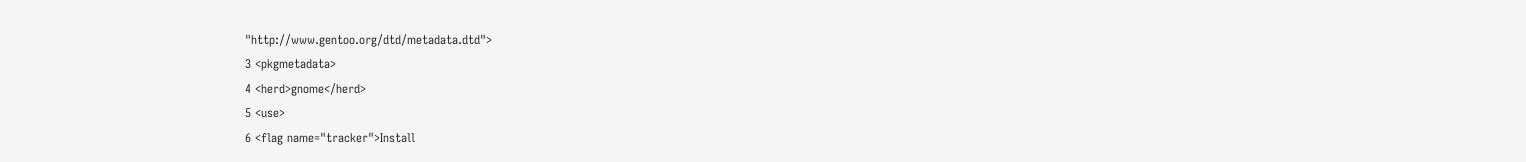"http://www.gentoo.org/dtd/metadata.dtd">
3 <pkgmetadata>
4 <herd>gnome</herd>
5 <use>
6 <flag name="tracker">Install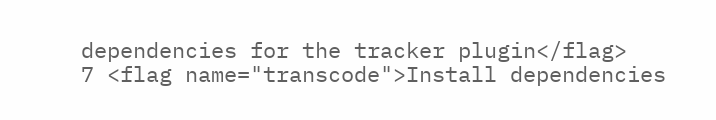dependencies for the tracker plugin</flag>
7 <flag name="transcode">Install dependencies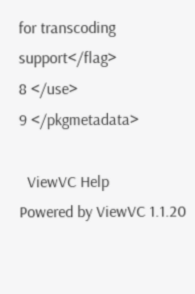for transcoding support</flag>
8 </use>
9 </pkgmetadata>

  ViewVC Help
Powered by ViewVC 1.1.20